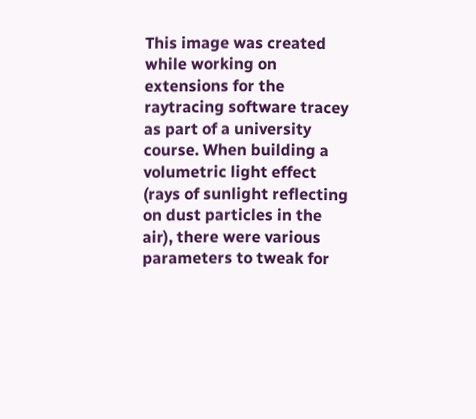This image was created while working on extensions for the raytracing software tracey as part of a university course. When building a volumetric light effect (rays of sunlight reflecting on dust particles in the air), there were various parameters to tweak for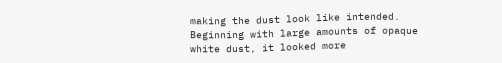making the dust look like intended. Beginning with large amounts of opaque white dust, it looked more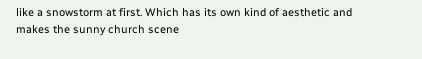like a snowstorm at first. Which has its own kind of aesthetic and makes the sunny church scene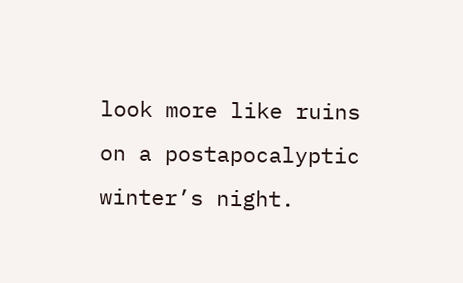look more like ruins on a postapocalyptic winter’s night.